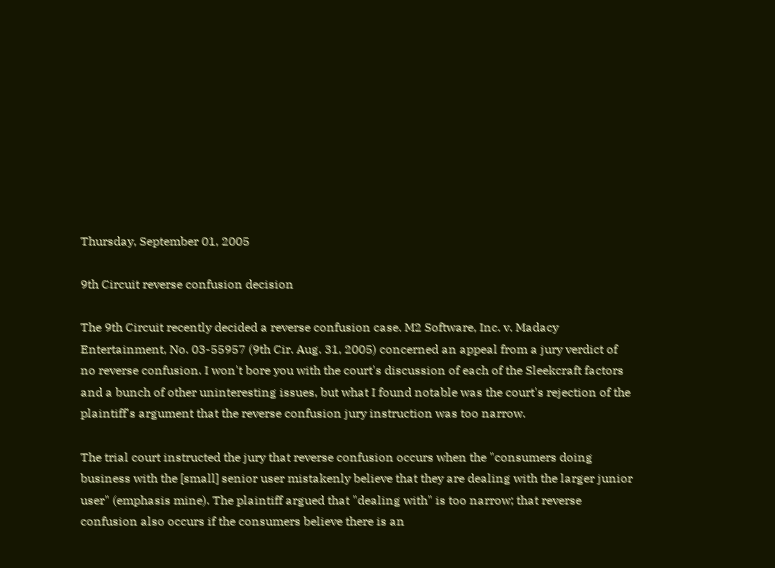Thursday, September 01, 2005

9th Circuit reverse confusion decision

The 9th Circuit recently decided a reverse confusion case. M2 Software, Inc. v. Madacy Entertainment, No. 03-55957 (9th Cir. Aug. 31, 2005) concerned an appeal from a jury verdict of no reverse confusion. I won't bore you with the court's discussion of each of the Sleekcraft factors and a bunch of other uninteresting issues, but what I found notable was the court's rejection of the plaintiff's argument that the reverse confusion jury instruction was too narrow.

The trial court instructed the jury that reverse confusion occurs when the "consumers doing business with the [small] senior user mistakenly believe that they are dealing with the larger junior user" (emphasis mine). The plaintiff argued that "dealing with" is too narrow; that reverse confusion also occurs if the consumers believe there is an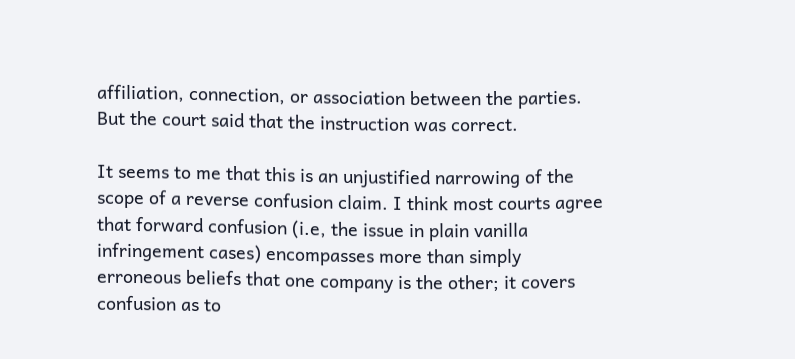affiliation, connection, or association between the parties. But the court said that the instruction was correct.

It seems to me that this is an unjustified narrowing of the scope of a reverse confusion claim. I think most courts agree that forward confusion (i.e, the issue in plain vanilla infringement cases) encompasses more than simply erroneous beliefs that one company is the other; it covers confusion as to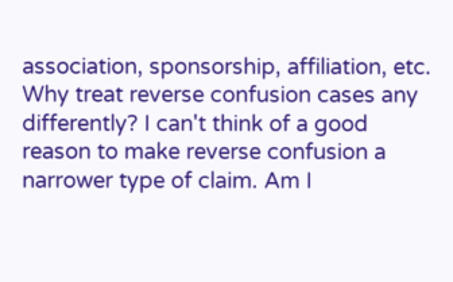association, sponsorship, affiliation, etc. Why treat reverse confusion cases any differently? I can't think of a good reason to make reverse confusion a narrower type of claim. Am I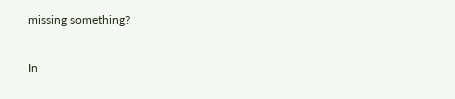missing something?

In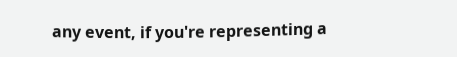any event, if you're representing a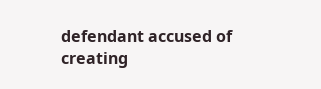defendant accused of creating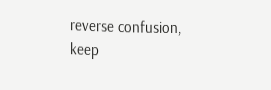reverse confusion, keep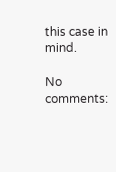this case in mind.

No comments: